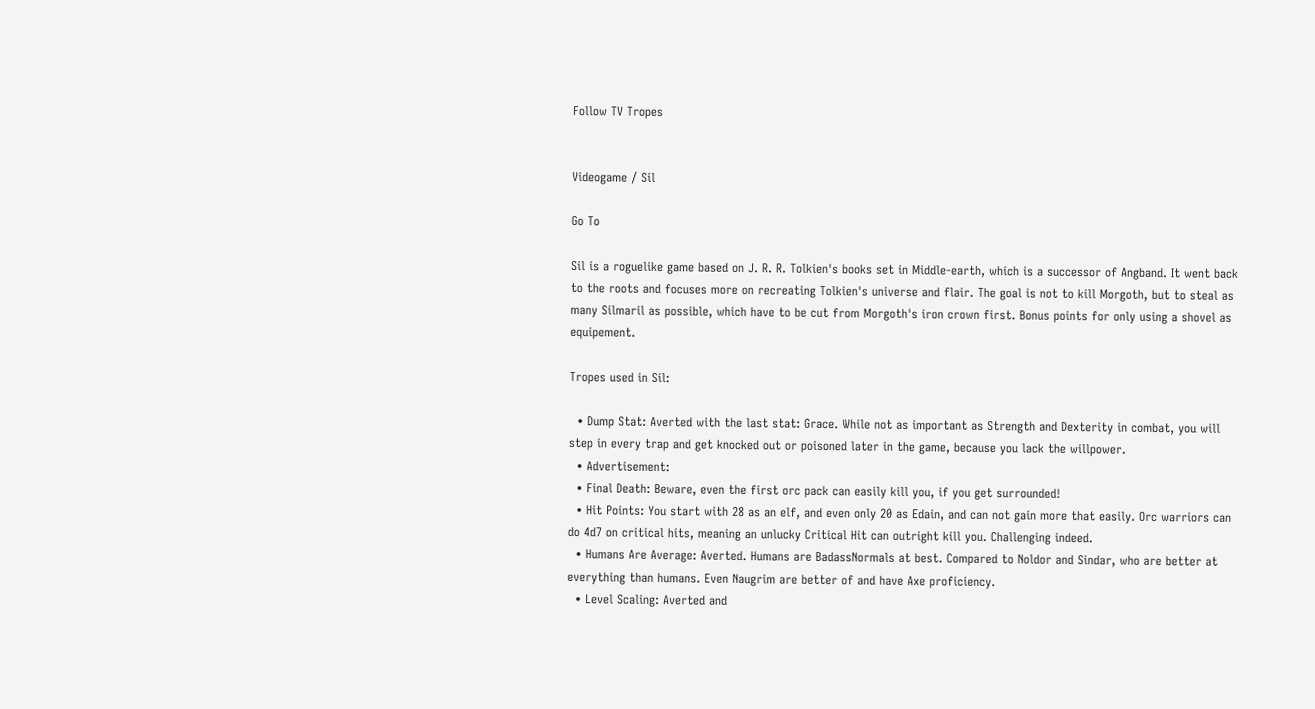Follow TV Tropes


Videogame / Sil

Go To

Sil is a roguelike game based on J. R. R. Tolkien's books set in Middle-earth, which is a successor of Angband. It went back to the roots and focuses more on recreating Tolkien's universe and flair. The goal is not to kill Morgoth, but to steal as many Silmaril as possible, which have to be cut from Morgoth's iron crown first. Bonus points for only using a shovel as equipement.

Tropes used in Sil:

  • Dump Stat: Averted with the last stat: Grace. While not as important as Strength and Dexterity in combat, you will step in every trap and get knocked out or poisoned later in the game, because you lack the willpower.
  • Advertisement:
  • Final Death: Beware, even the first orc pack can easily kill you, if you get surrounded!
  • Hit Points: You start with 28 as an elf, and even only 20 as Edain, and can not gain more that easily. Orc warriors can do 4d7 on critical hits, meaning an unlucky Critical Hit can outright kill you. Challenging indeed.
  • Humans Are Average: Averted. Humans are BadassNormals at best. Compared to Noldor and Sindar, who are better at everything than humans. Even Naugrim are better of and have Axe proficiency.
  • Level Scaling: Averted and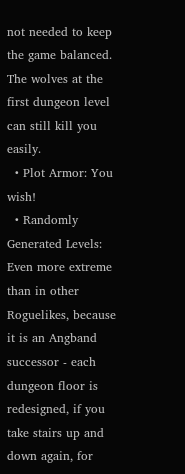not needed to keep the game balanced. The wolves at the first dungeon level can still kill you easily.
  • Plot Armor: You wish!
  • Randomly Generated Levels: Even more extreme than in other Roguelikes, because it is an Angband successor - each dungeon floor is redesigned, if you take stairs up and down again, for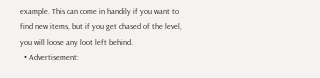example. This can come in handily if you want to find new items, but if you get chased of the level, you will loose any loot left behind.
  • Advertisement: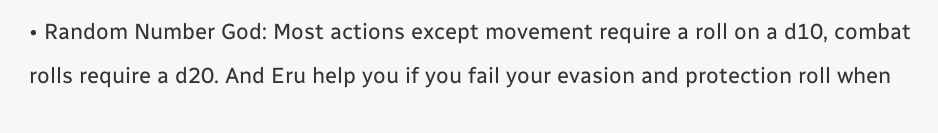• Random Number God: Most actions except movement require a roll on a d10, combat rolls require a d20. And Eru help you if you fail your evasion and protection roll when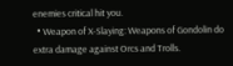enemies critical hit you.
  • Weapon of X-Slaying: Weapons of Gondolin do extra damage against Orcs and Trolls.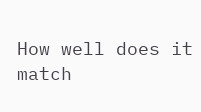How well does it match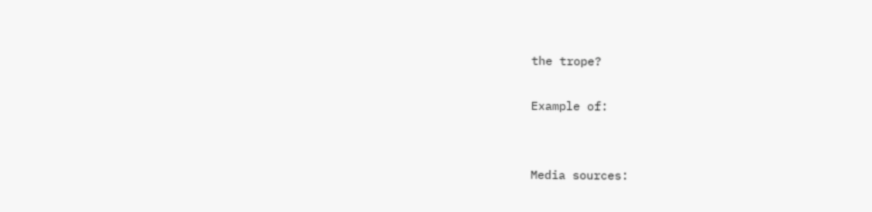the trope?

Example of:


Media sources: